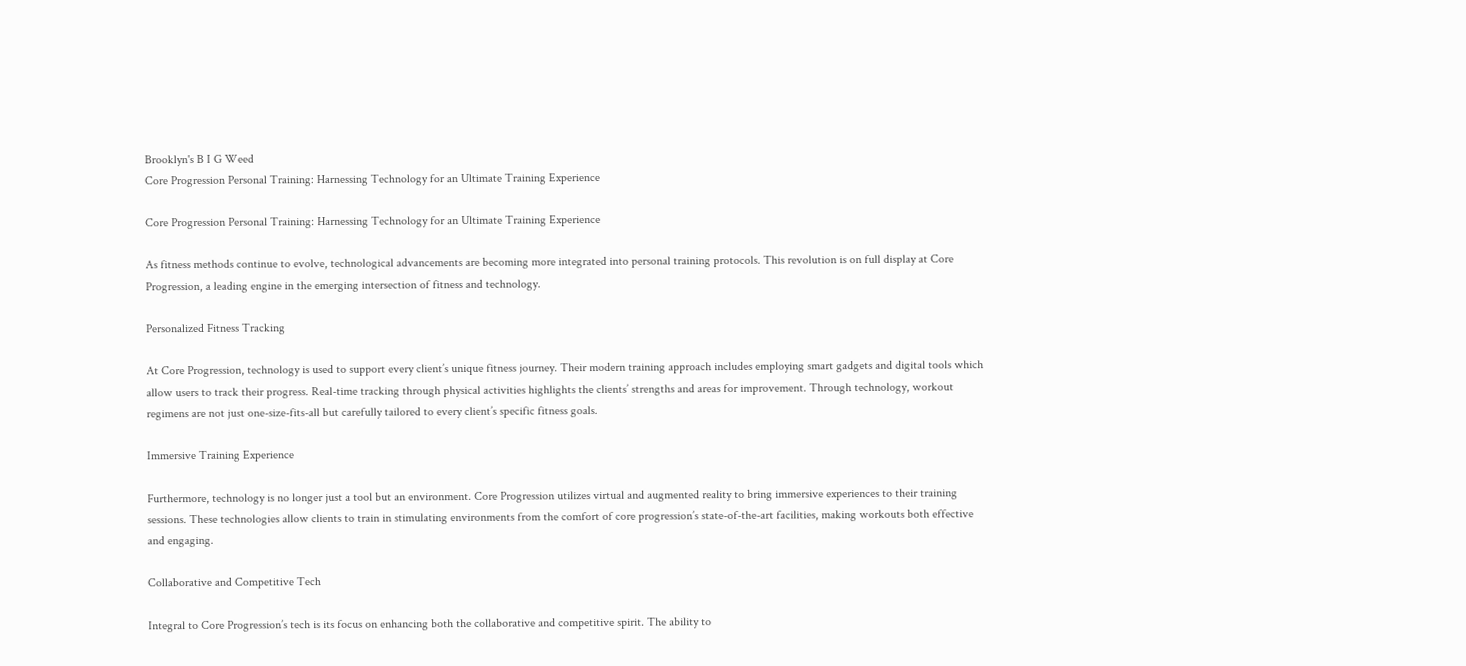Brooklyn's B I G Weed
Core Progression Personal Training: Harnessing Technology for an Ultimate Training Experience

Core Progression Personal Training: Harnessing Technology for an Ultimate Training Experience

As fitness methods continue to evolve, technological advancements are becoming more integrated into personal training protocols. This revolution is on full display at Core Progression, a leading engine in the emerging intersection of fitness and technology.

Personalized Fitness Tracking

At Core Progression, technology is used to support every client’s unique fitness journey. Their modern training approach includes employing smart gadgets and digital tools which allow users to track their progress. Real-time tracking through physical activities highlights the clients’ strengths and areas for improvement. Through technology, workout regimens are not just one-size-fits-all but carefully tailored to every client’s specific fitness goals.

Immersive Training Experience

Furthermore, technology is no longer just a tool but an environment. Core Progression utilizes virtual and augmented reality to bring immersive experiences to their training sessions. These technologies allow clients to train in stimulating environments from the comfort of core progression’s state-of-the-art facilities, making workouts both effective and engaging.

Collaborative and Competitive Tech

Integral to Core Progression’s tech is its focus on enhancing both the collaborative and competitive spirit. The ability to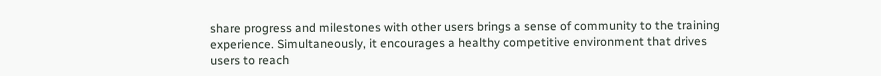share progress and milestones with other users brings a sense of community to the training experience. Simultaneously, it encourages a healthy competitive environment that drives users to reach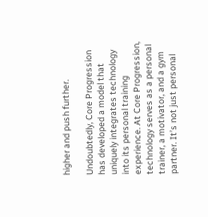higher and push further.

Undoubtedly, Core Progression has developed a model that uniquely integrates technology into its personal training experience. At Core Progression, technology serves as a personal trainer, a motivator, and a gym partner. It’s not just personal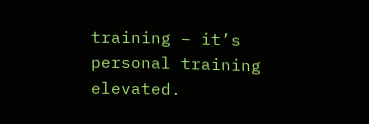training – it’s personal training elevated.